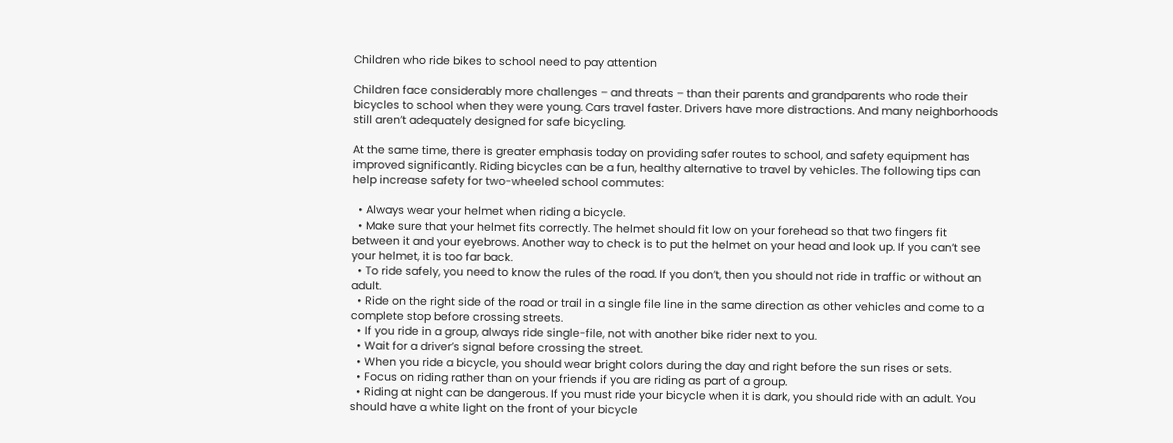Children who ride bikes to school need to pay attention

Children face considerably more challenges – and threats – than their parents and grandparents who rode their bicycles to school when they were young. Cars travel faster. Drivers have more distractions. And many neighborhoods still aren’t adequately designed for safe bicycling.

At the same time, there is greater emphasis today on providing safer routes to school, and safety equipment has improved significantly. Riding bicycles can be a fun, healthy alternative to travel by vehicles. The following tips can help increase safety for two-wheeled school commutes:

  • Always wear your helmet when riding a bicycle.
  • Make sure that your helmet fits correctly. The helmet should fit low on your forehead so that two fingers fit between it and your eyebrows. Another way to check is to put the helmet on your head and look up. If you can’t see your helmet, it is too far back.
  • To ride safely, you need to know the rules of the road. If you don’t, then you should not ride in traffic or without an adult.
  • Ride on the right side of the road or trail in a single file line in the same direction as other vehicles and come to a complete stop before crossing streets.
  • If you ride in a group, always ride single-file, not with another bike rider next to you.
  • Wait for a driver’s signal before crossing the street.
  • When you ride a bicycle, you should wear bright colors during the day and right before the sun rises or sets.
  • Focus on riding rather than on your friends if you are riding as part of a group.
  • Riding at night can be dangerous. If you must ride your bicycle when it is dark, you should ride with an adult. You should have a white light on the front of your bicycle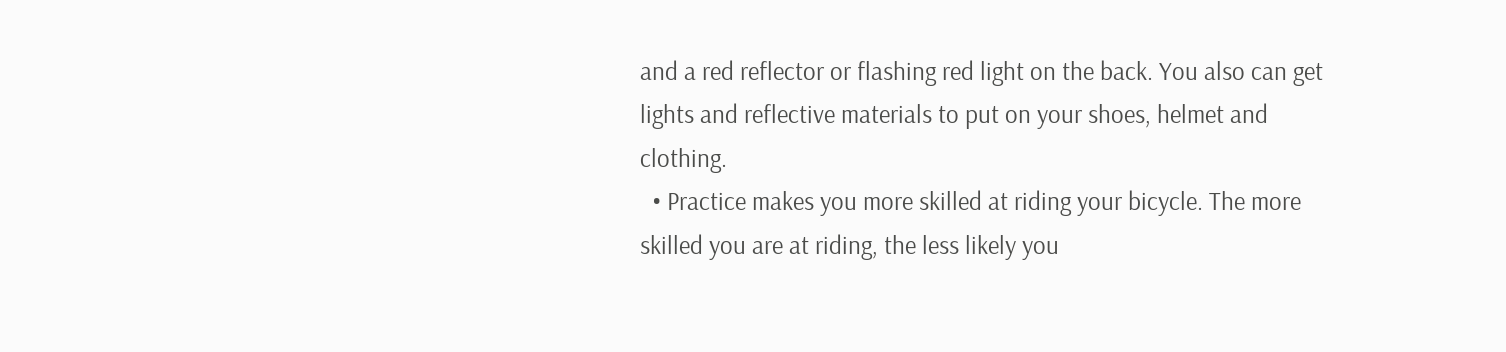and a red reflector or flashing red light on the back. You also can get lights and reflective materials to put on your shoes, helmet and clothing.
  • Practice makes you more skilled at riding your bicycle. The more skilled you are at riding, the less likely you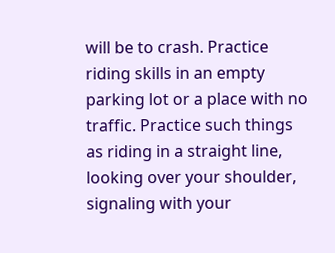will be to crash. Practice riding skills in an empty parking lot or a place with no traffic. Practice such things as riding in a straight line, looking over your shoulder, signaling with your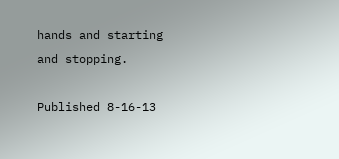hands and starting and stopping.

Published 8-16-13